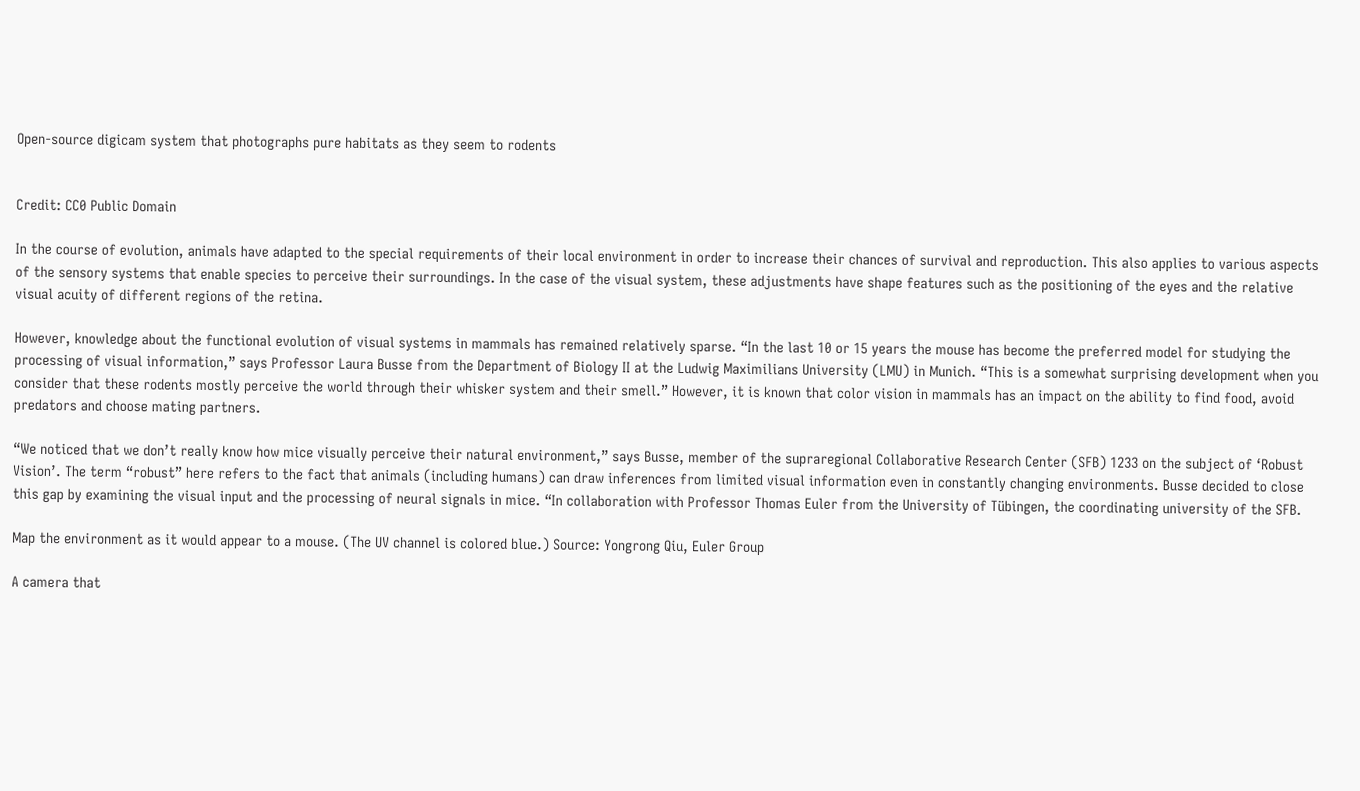Open-source digicam system that photographs pure habitats as they seem to rodents


Credit: CC0 Public Domain

In the course of evolution, animals have adapted to the special requirements of their local environment in order to increase their chances of survival and reproduction. This also applies to various aspects of the sensory systems that enable species to perceive their surroundings. In the case of the visual system, these adjustments have shape features such as the positioning of the eyes and the relative visual acuity of different regions of the retina.

However, knowledge about the functional evolution of visual systems in mammals has remained relatively sparse. “In the last 10 or 15 years the mouse has become the preferred model for studying the processing of visual information,” says Professor Laura Busse from the Department of Biology II at the Ludwig Maximilians University (LMU) in Munich. “This is a somewhat surprising development when you consider that these rodents mostly perceive the world through their whisker system and their smell.” However, it is known that color vision in mammals has an impact on the ability to find food, avoid predators and choose mating partners.

“We noticed that we don’t really know how mice visually perceive their natural environment,” says Busse, member of the supraregional Collaborative Research Center (SFB) 1233 on the subject of ‘Robust Vision’. The term “robust” here refers to the fact that animals (including humans) can draw inferences from limited visual information even in constantly changing environments. Busse decided to close this gap by examining the visual input and the processing of neural signals in mice. “In collaboration with Professor Thomas Euler from the University of Tübingen, the coordinating university of the SFB.

Map the environment as it would appear to a mouse. (The UV channel is colored blue.) Source: Yongrong Qiu, Euler Group

A camera that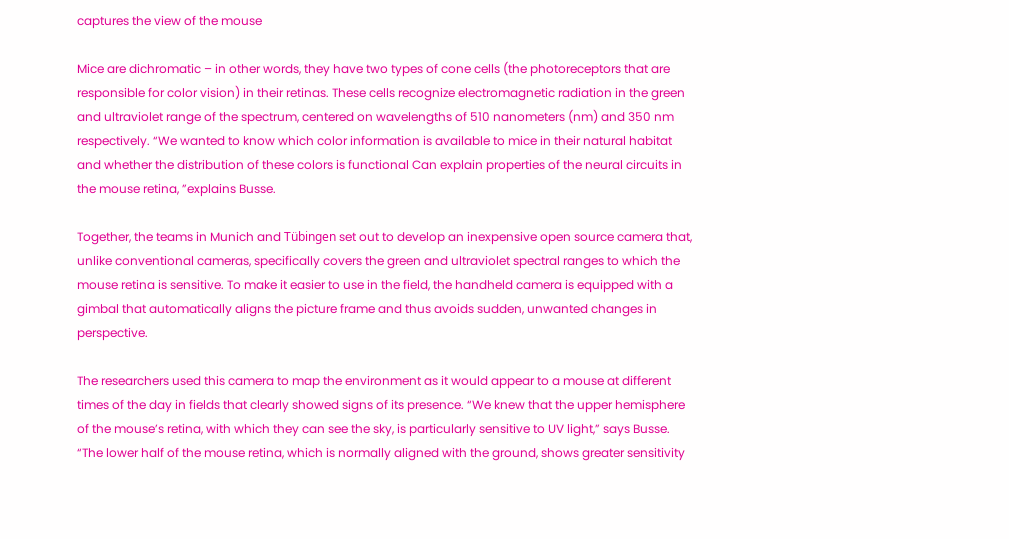captures the view of the mouse

Mice are dichromatic – in other words, they have two types of cone cells (the photoreceptors that are responsible for color vision) in their retinas. These cells recognize electromagnetic radiation in the green and ultraviolet range of the spectrum, centered on wavelengths of 510 nanometers (nm) and 350 nm respectively. “We wanted to know which color information is available to mice in their natural habitat and whether the distribution of these colors is functional Can explain properties of the neural circuits in the mouse retina, ”explains Busse.

Together, the teams in Munich and Tübingen set out to develop an inexpensive open source camera that, unlike conventional cameras, specifically covers the green and ultraviolet spectral ranges to which the mouse retina is sensitive. To make it easier to use in the field, the handheld camera is equipped with a gimbal that automatically aligns the picture frame and thus avoids sudden, unwanted changes in perspective.

The researchers used this camera to map the environment as it would appear to a mouse at different times of the day in fields that clearly showed signs of its presence. “We knew that the upper hemisphere of the mouse’s retina, with which they can see the sky, is particularly sensitive to UV light,” says Busse. “The lower half of the mouse retina, which is normally aligned with the ground, shows greater sensitivity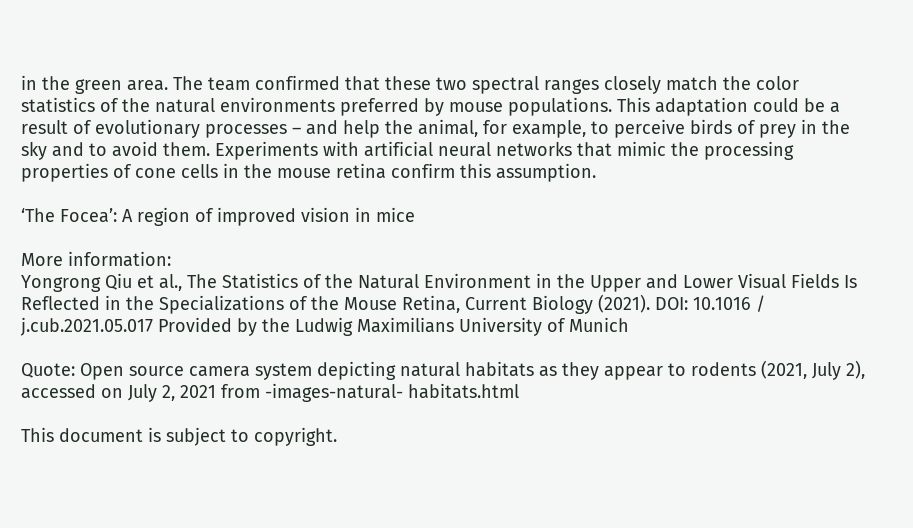in the green area. The team confirmed that these two spectral ranges closely match the color statistics of the natural environments preferred by mouse populations. This adaptation could be a result of evolutionary processes – and help the animal, for example, to perceive birds of prey in the sky and to avoid them. Experiments with artificial neural networks that mimic the processing properties of cone cells in the mouse retina confirm this assumption.

‘The Focea’: A region of improved vision in mice

More information:
Yongrong Qiu et al., The Statistics of the Natural Environment in the Upper and Lower Visual Fields Is Reflected in the Specializations of the Mouse Retina, Current Biology (2021). DOI: 10.1016 / j.cub.2021.05.017 Provided by the Ludwig Maximilians University of Munich

Quote: Open source camera system depicting natural habitats as they appear to rodents (2021, July 2), accessed on July 2, 2021 from -images-natural- habitats.html

This document is subject to copyright.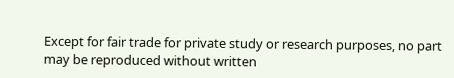Except for fair trade for private study or research purposes, no part may be reproduced without written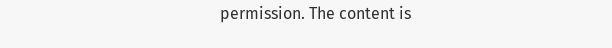permission. The content is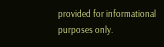provided for informational purposes only.